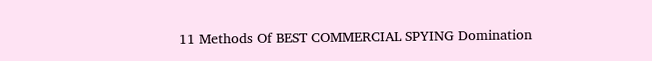11 Methods Of BEST COMMERCIAL SPYING Domination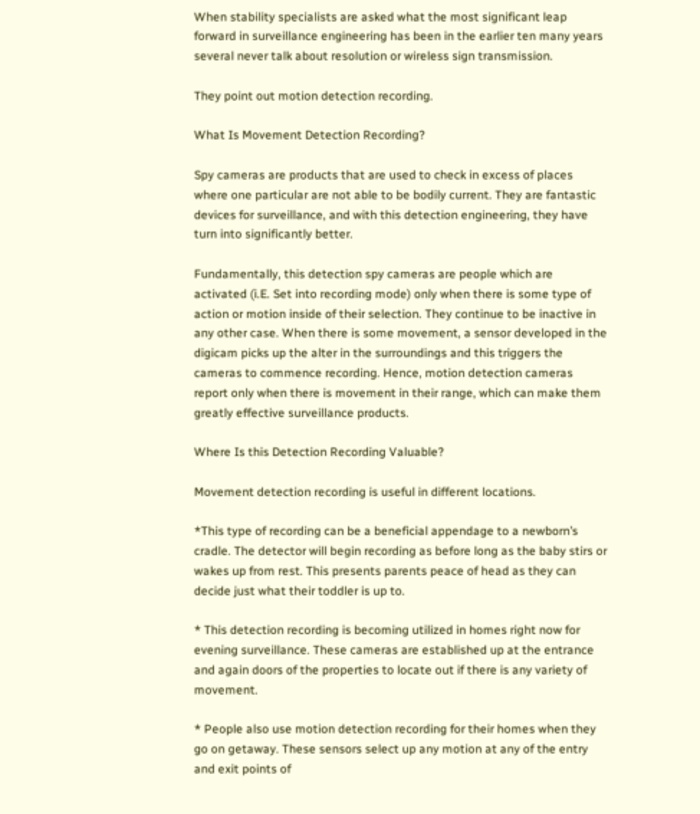When stability specialists are asked what the most significant leap forward in surveillance engineering has been in the earlier ten many years several never talk about resolution or wireless sign transmission.

They point out motion detection recording.

What Is Movement Detection Recording?

Spy cameras are products that are used to check in excess of places where one particular are not able to be bodily current. They are fantastic devices for surveillance, and with this detection engineering, they have turn into significantly better.

Fundamentally, this detection spy cameras are people which are activated (i.E. Set into recording mode) only when there is some type of action or motion inside of their selection. They continue to be inactive in any other case. When there is some movement, a sensor developed in the digicam picks up the alter in the surroundings and this triggers the cameras to commence recording. Hence, motion detection cameras report only when there is movement in their range, which can make them greatly effective surveillance products.

Where Is this Detection Recording Valuable?

Movement detection recording is useful in different locations.

*This type of recording can be a beneficial appendage to a newborn’s cradle. The detector will begin recording as before long as the baby stirs or wakes up from rest. This presents parents peace of head as they can decide just what their toddler is up to.

* This detection recording is becoming utilized in homes right now for evening surveillance. These cameras are established up at the entrance and again doors of the properties to locate out if there is any variety of movement.

* People also use motion detection recording for their homes when they go on getaway. These sensors select up any motion at any of the entry and exit points of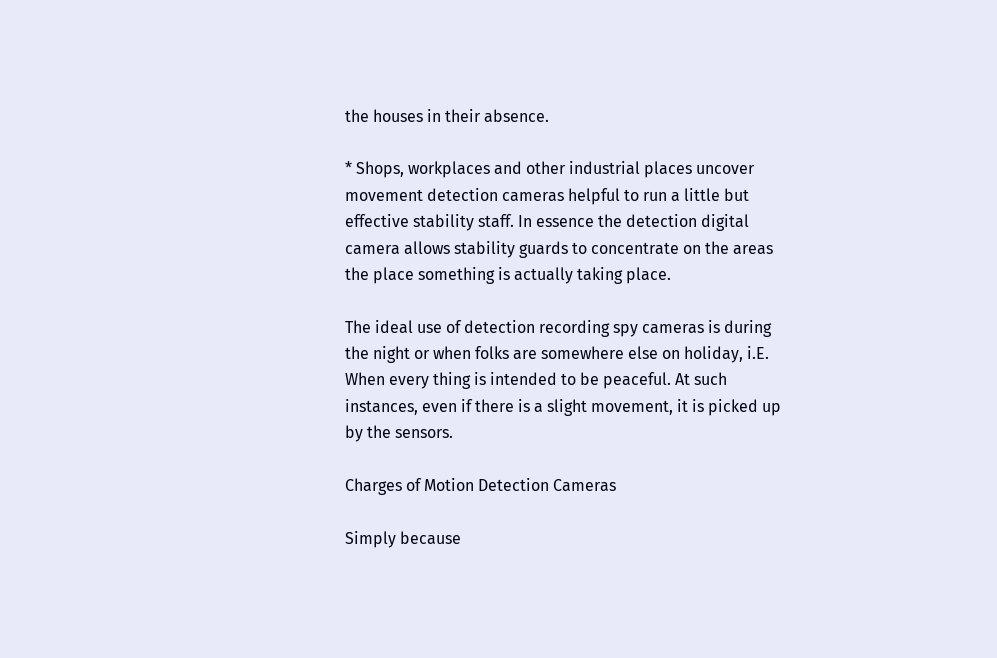the houses in their absence.

* Shops, workplaces and other industrial places uncover movement detection cameras helpful to run a little but effective stability staff. In essence the detection digital camera allows stability guards to concentrate on the areas the place something is actually taking place.

The ideal use of detection recording spy cameras is during the night or when folks are somewhere else on holiday, i.E. When every thing is intended to be peaceful. At such instances, even if there is a slight movement, it is picked up by the sensors.

Charges of Motion Detection Cameras

Simply because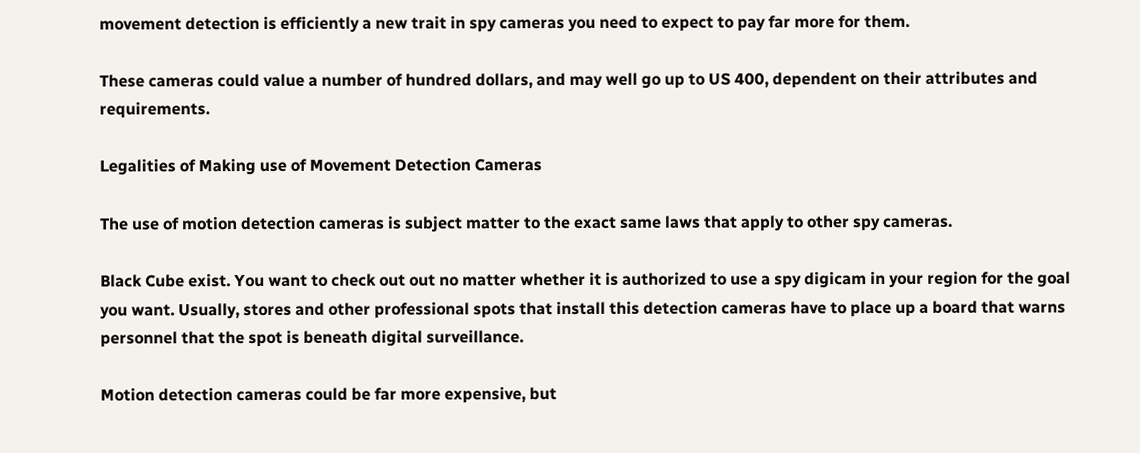movement detection is efficiently a new trait in spy cameras you need to expect to pay far more for them.

These cameras could value a number of hundred dollars, and may well go up to US 400, dependent on their attributes and requirements.

Legalities of Making use of Movement Detection Cameras

The use of motion detection cameras is subject matter to the exact same laws that apply to other spy cameras.

Black Cube exist. You want to check out out no matter whether it is authorized to use a spy digicam in your region for the goal you want. Usually, stores and other professional spots that install this detection cameras have to place up a board that warns personnel that the spot is beneath digital surveillance.

Motion detection cameras could be far more expensive, but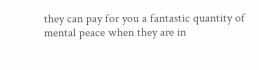they can pay for you a fantastic quantity of mental peace when they are in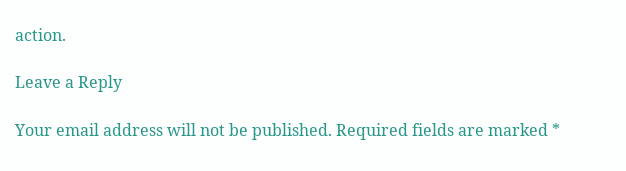action.

Leave a Reply

Your email address will not be published. Required fields are marked *